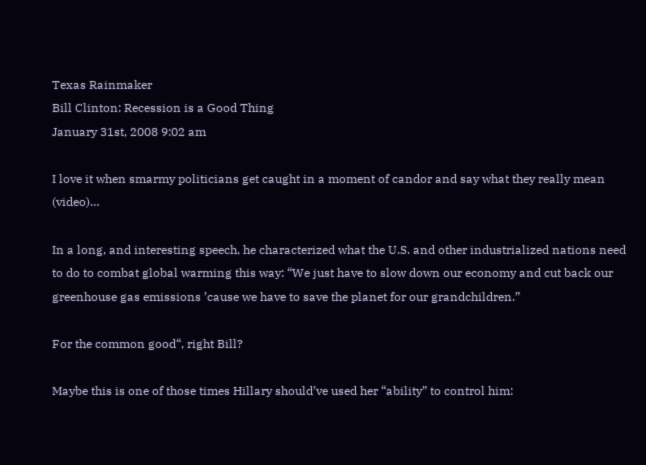Texas Rainmaker
Bill Clinton: Recession is a Good Thing
January 31st, 2008 9:02 am

I love it when smarmy politicians get caught in a moment of candor and say what they really mean (video)…

In a long, and interesting speech, he characterized what the U.S. and other industrialized nations need to do to combat global warming this way: “We just have to slow down our economy and cut back our greenhouse gas emissions ’cause we have to save the planet for our grandchildren.”

For the common good“, right Bill?

Maybe this is one of those times Hillary should’ve used her “ability” to control him: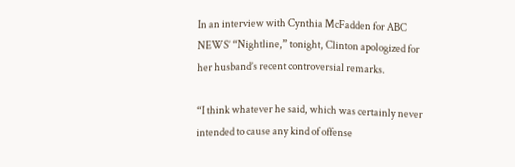In an interview with Cynthia McFadden for ABC NEWS’ “Nightline,” tonight, Clinton apologized for her husband’s recent controversial remarks.

“I think whatever he said, which was certainly never intended to cause any kind of offense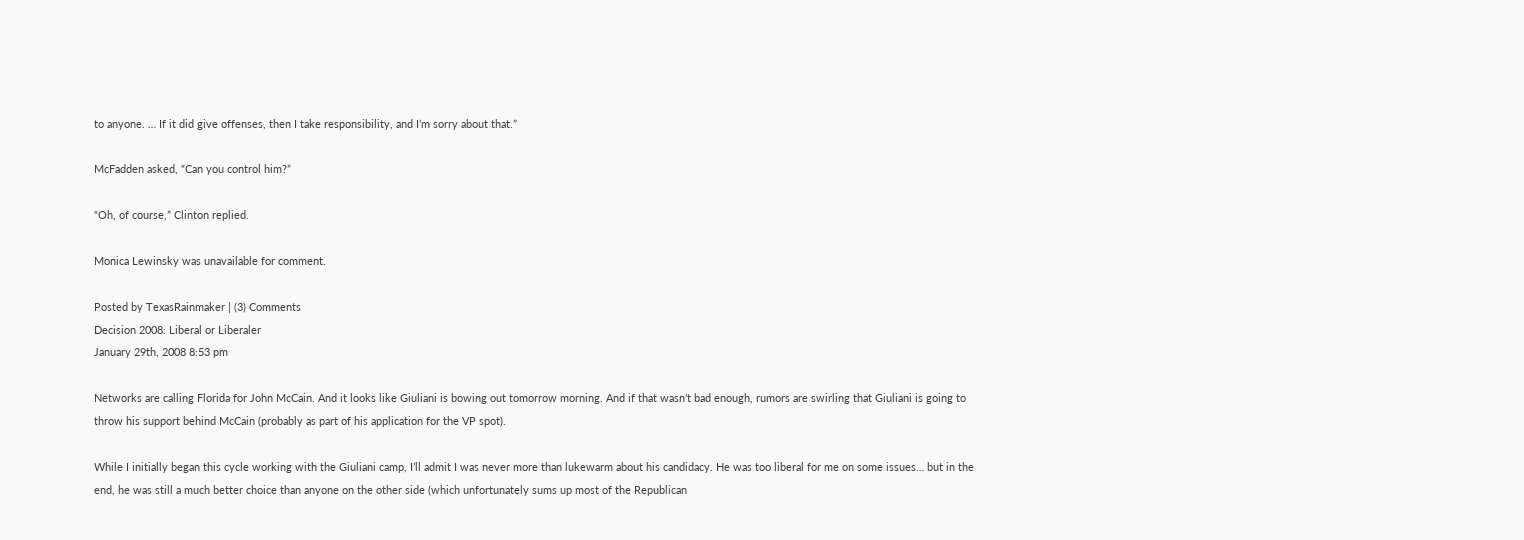to anyone. … If it did give offenses, then I take responsibility, and I’m sorry about that.”

McFadden asked, “Can you control him?”

“Oh, of course,” Clinton replied.

Monica Lewinsky was unavailable for comment.

Posted by TexasRainmaker | (3) Comments
Decision 2008: Liberal or Liberaler
January 29th, 2008 8:53 pm

Networks are calling Florida for John McCain. And it looks like Giuliani is bowing out tomorrow morning. And if that wasn’t bad enough, rumors are swirling that Giuliani is going to throw his support behind McCain (probably as part of his application for the VP spot).

While I initially began this cycle working with the Giuliani camp, I’ll admit I was never more than lukewarm about his candidacy. He was too liberal for me on some issues… but in the end, he was still a much better choice than anyone on the other side (which unfortunately sums up most of the Republican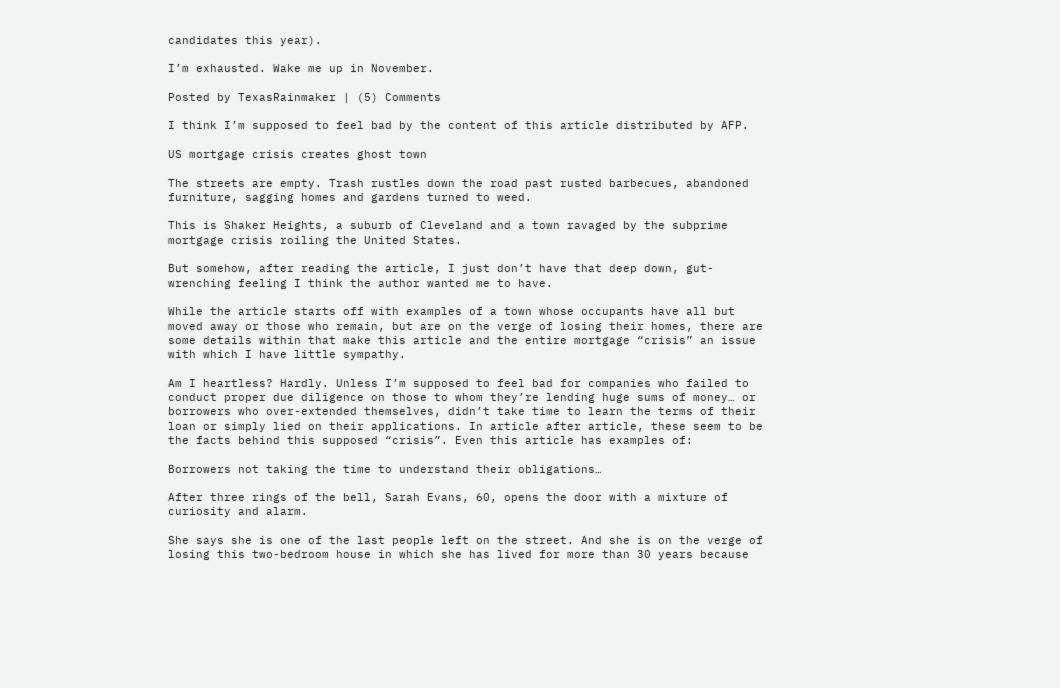candidates this year).

I’m exhausted. Wake me up in November.

Posted by TexasRainmaker | (5) Comments

I think I’m supposed to feel bad by the content of this article distributed by AFP.

US mortgage crisis creates ghost town

The streets are empty. Trash rustles down the road past rusted barbecues, abandoned furniture, sagging homes and gardens turned to weed.

This is Shaker Heights, a suburb of Cleveland and a town ravaged by the subprime mortgage crisis roiling the United States.

But somehow, after reading the article, I just don’t have that deep down, gut-wrenching feeling I think the author wanted me to have.

While the article starts off with examples of a town whose occupants have all but moved away or those who remain, but are on the verge of losing their homes, there are some details within that make this article and the entire mortgage “crisis” an issue with which I have little sympathy.

Am I heartless? Hardly. Unless I’m supposed to feel bad for companies who failed to conduct proper due diligence on those to whom they’re lending huge sums of money… or borrowers who over-extended themselves, didn’t take time to learn the terms of their loan or simply lied on their applications. In article after article, these seem to be the facts behind this supposed “crisis”. Even this article has examples of:

Borrowers not taking the time to understand their obligations…

After three rings of the bell, Sarah Evans, 60, opens the door with a mixture of curiosity and alarm.

She says she is one of the last people left on the street. And she is on the verge of losing this two-bedroom house in which she has lived for more than 30 years because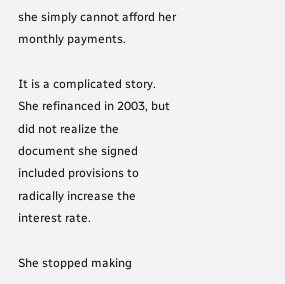she simply cannot afford her monthly payments.

It is a complicated story. She refinanced in 2003, but did not realize the document she signed included provisions to radically increase the interest rate.

She stopped making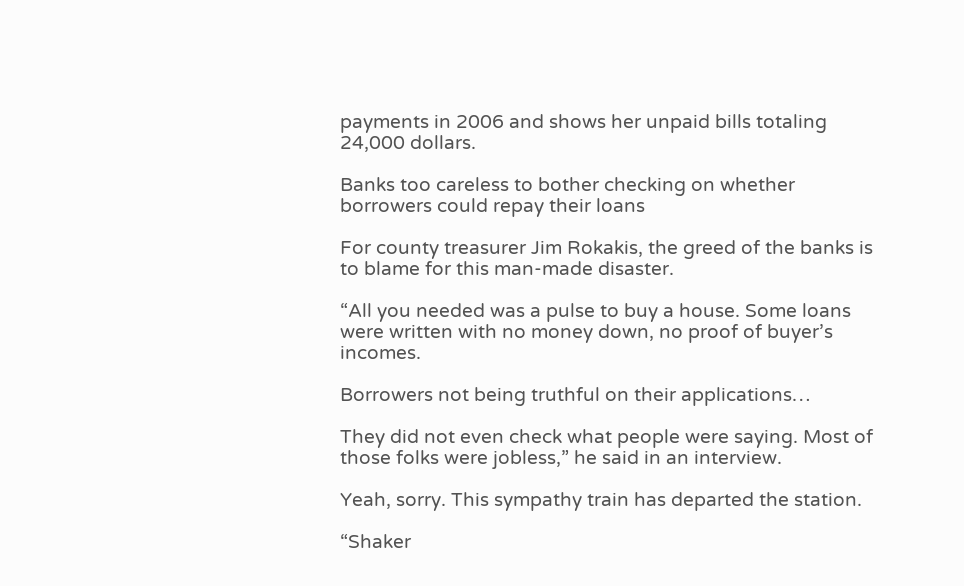payments in 2006 and shows her unpaid bills totaling 24,000 dollars.

Banks too careless to bother checking on whether borrowers could repay their loans

For county treasurer Jim Rokakis, the greed of the banks is to blame for this man-made disaster.

“All you needed was a pulse to buy a house. Some loans were written with no money down, no proof of buyer’s incomes.

Borrowers not being truthful on their applications…

They did not even check what people were saying. Most of those folks were jobless,” he said in an interview.

Yeah, sorry. This sympathy train has departed the station.

“Shaker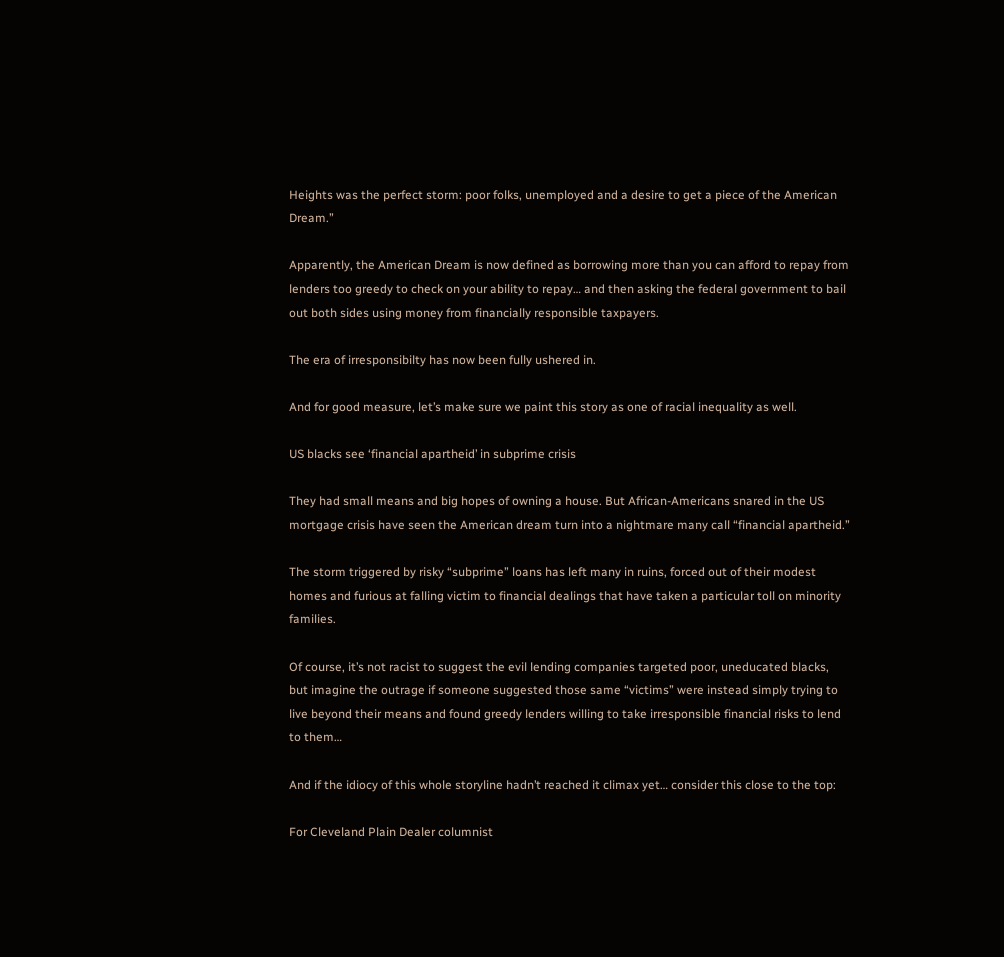Heights was the perfect storm: poor folks, unemployed and a desire to get a piece of the American Dream.”

Apparently, the American Dream is now defined as borrowing more than you can afford to repay from lenders too greedy to check on your ability to repay… and then asking the federal government to bail out both sides using money from financially responsible taxpayers.

The era of irresponsibilty has now been fully ushered in.

And for good measure, let’s make sure we paint this story as one of racial inequality as well.

US blacks see ‘financial apartheid’ in subprime crisis

They had small means and big hopes of owning a house. But African-Americans snared in the US mortgage crisis have seen the American dream turn into a nightmare many call “financial apartheid.”

The storm triggered by risky “subprime” loans has left many in ruins, forced out of their modest homes and furious at falling victim to financial dealings that have taken a particular toll on minority families.

Of course, it’s not racist to suggest the evil lending companies targeted poor, uneducated blacks, but imagine the outrage if someone suggested those same “victims” were instead simply trying to live beyond their means and found greedy lenders willing to take irresponsible financial risks to lend to them…

And if the idiocy of this whole storyline hadn’t reached it climax yet… consider this close to the top:

For Cleveland Plain Dealer columnist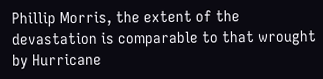Phillip Morris, the extent of the devastation is comparable to that wrought by Hurricane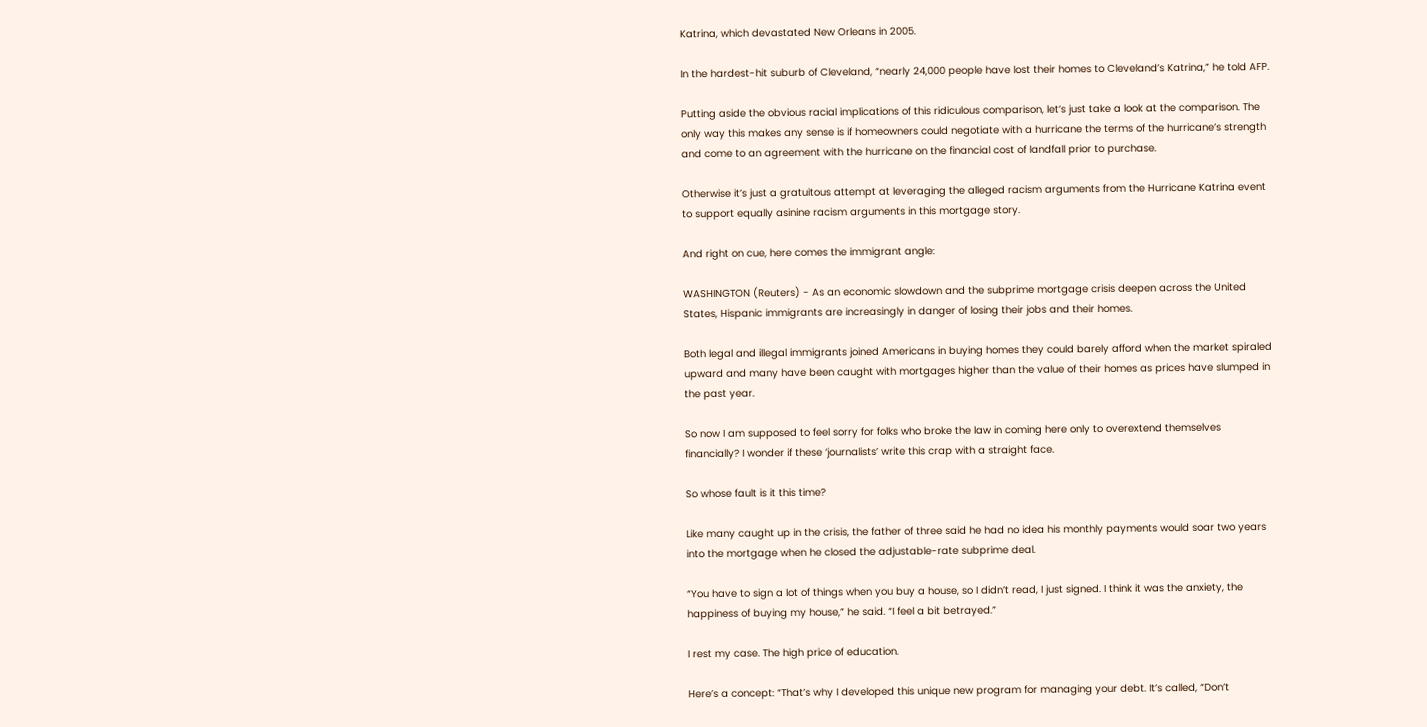Katrina, which devastated New Orleans in 2005.

In the hardest-hit suburb of Cleveland, “nearly 24,000 people have lost their homes to Cleveland’s Katrina,” he told AFP.

Putting aside the obvious racial implications of this ridiculous comparison, let’s just take a look at the comparison. The only way this makes any sense is if homeowners could negotiate with a hurricane the terms of the hurricane’s strength and come to an agreement with the hurricane on the financial cost of landfall prior to purchase.

Otherwise it’s just a gratuitous attempt at leveraging the alleged racism arguments from the Hurricane Katrina event to support equally asinine racism arguments in this mortgage story.

And right on cue, here comes the immigrant angle:

WASHINGTON (Reuters) - As an economic slowdown and the subprime mortgage crisis deepen across the United States, Hispanic immigrants are increasingly in danger of losing their jobs and their homes.

Both legal and illegal immigrants joined Americans in buying homes they could barely afford when the market spiraled upward and many have been caught with mortgages higher than the value of their homes as prices have slumped in the past year.

So now I am supposed to feel sorry for folks who broke the law in coming here only to overextend themselves financially? I wonder if these ‘journalists’ write this crap with a straight face.

So whose fault is it this time?

Like many caught up in the crisis, the father of three said he had no idea his monthly payments would soar two years into the mortgage when he closed the adjustable-rate subprime deal.

“You have to sign a lot of things when you buy a house, so I didn’t read, I just signed. I think it was the anxiety, the happiness of buying my house,” he said. “I feel a bit betrayed.”

I rest my case. The high price of education.

Here’s a concept: “That’s why I developed this unique new program for managing your debt. It’s called, “Don’t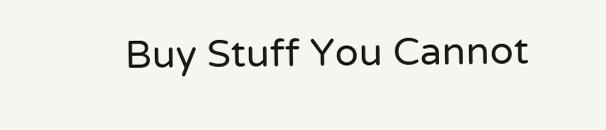Buy Stuff You Cannot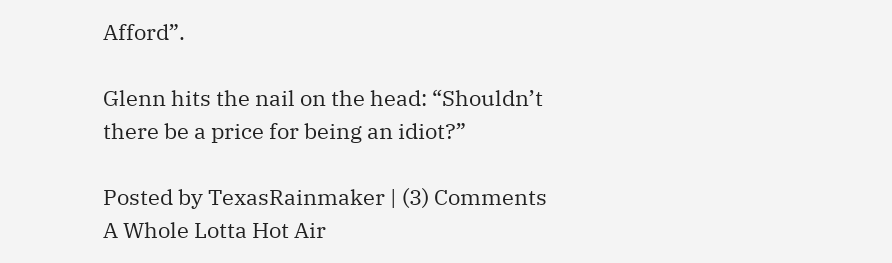Afford”.

Glenn hits the nail on the head: “Shouldn’t there be a price for being an idiot?”

Posted by TexasRainmaker | (3) Comments
A Whole Lotta Hot Air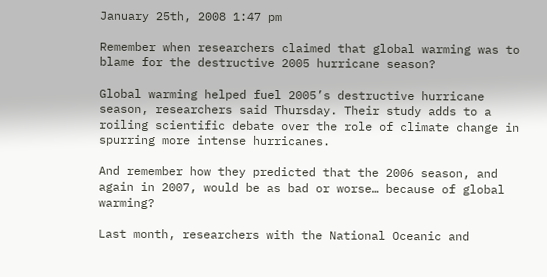January 25th, 2008 1:47 pm

Remember when researchers claimed that global warming was to blame for the destructive 2005 hurricane season?

Global warming helped fuel 2005’s destructive hurricane season, researchers said Thursday. Their study adds to a roiling scientific debate over the role of climate change in spurring more intense hurricanes.

And remember how they predicted that the 2006 season, and again in 2007, would be as bad or worse… because of global warming?

Last month, researchers with the National Oceanic and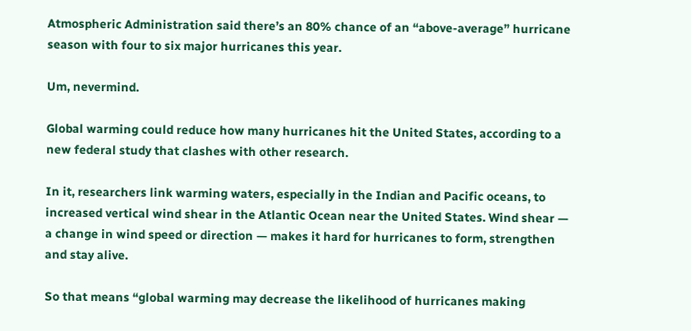Atmospheric Administration said there’s an 80% chance of an “above-average” hurricane season with four to six major hurricanes this year.

Um, nevermind.

Global warming could reduce how many hurricanes hit the United States, according to a new federal study that clashes with other research.

In it, researchers link warming waters, especially in the Indian and Pacific oceans, to increased vertical wind shear in the Atlantic Ocean near the United States. Wind shear — a change in wind speed or direction — makes it hard for hurricanes to form, strengthen and stay alive.

So that means “global warming may decrease the likelihood of hurricanes making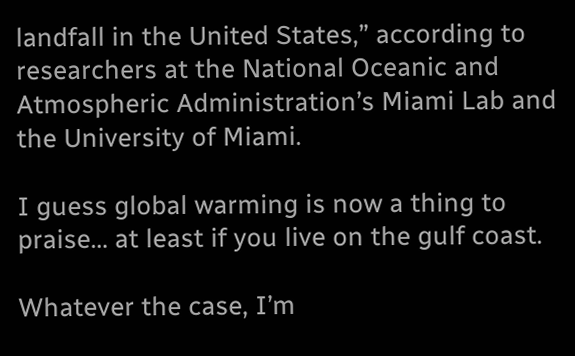landfall in the United States,” according to researchers at the National Oceanic and Atmospheric Administration’s Miami Lab and the University of Miami.

I guess global warming is now a thing to praise… at least if you live on the gulf coast.

Whatever the case, I’m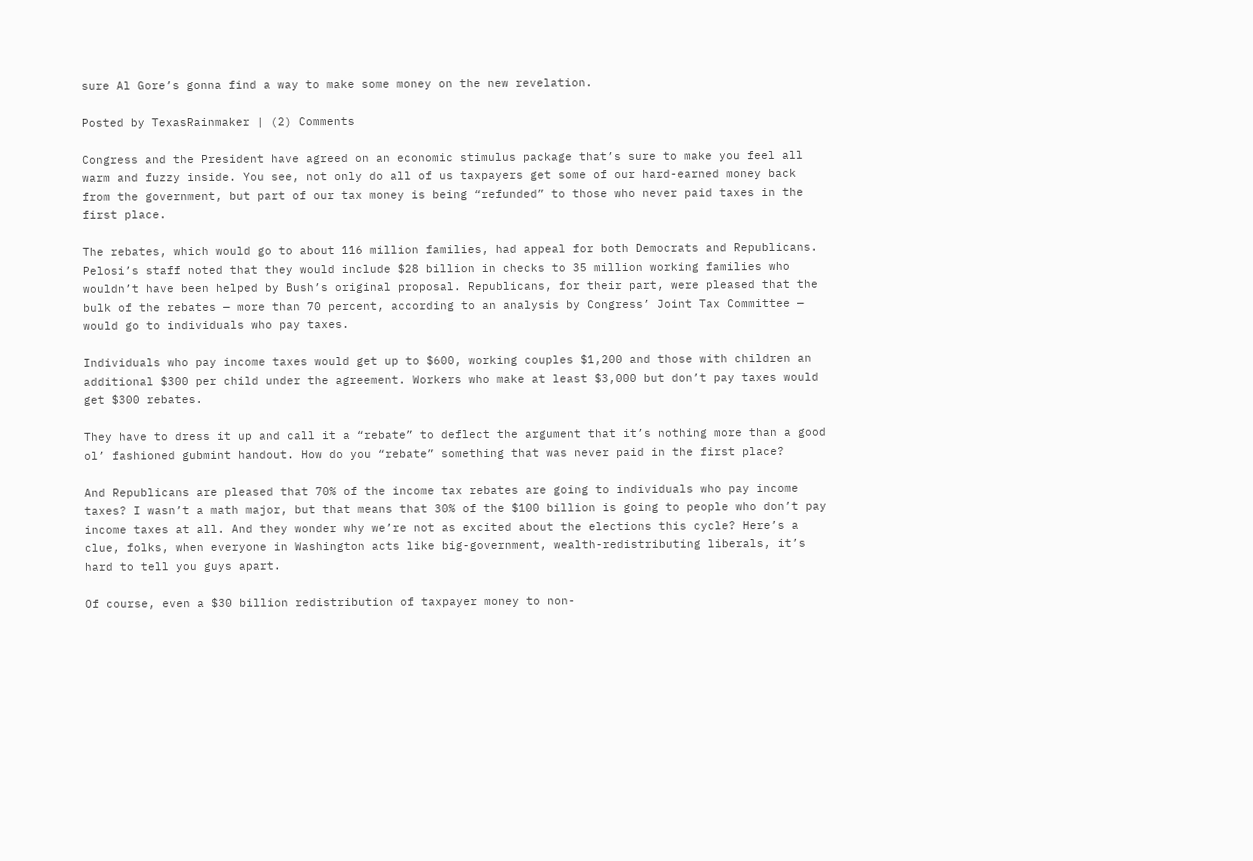sure Al Gore’s gonna find a way to make some money on the new revelation.

Posted by TexasRainmaker | (2) Comments

Congress and the President have agreed on an economic stimulus package that’s sure to make you feel all warm and fuzzy inside. You see, not only do all of us taxpayers get some of our hard-earned money back from the government, but part of our tax money is being “refunded” to those who never paid taxes in the first place.

The rebates, which would go to about 116 million families, had appeal for both Democrats and Republicans. Pelosi’s staff noted that they would include $28 billion in checks to 35 million working families who wouldn’t have been helped by Bush’s original proposal. Republicans, for their part, were pleased that the bulk of the rebates — more than 70 percent, according to an analysis by Congress’ Joint Tax Committee — would go to individuals who pay taxes.

Individuals who pay income taxes would get up to $600, working couples $1,200 and those with children an additional $300 per child under the agreement. Workers who make at least $3,000 but don’t pay taxes would get $300 rebates.

They have to dress it up and call it a “rebate” to deflect the argument that it’s nothing more than a good ol’ fashioned gubmint handout. How do you “rebate” something that was never paid in the first place?

And Republicans are pleased that 70% of the income tax rebates are going to individuals who pay income taxes? I wasn’t a math major, but that means that 30% of the $100 billion is going to people who don’t pay income taxes at all. And they wonder why we’re not as excited about the elections this cycle? Here’s a clue, folks, when everyone in Washington acts like big-government, wealth-redistributing liberals, it’s hard to tell you guys apart.

Of course, even a $30 billion redistribution of taxpayer money to non-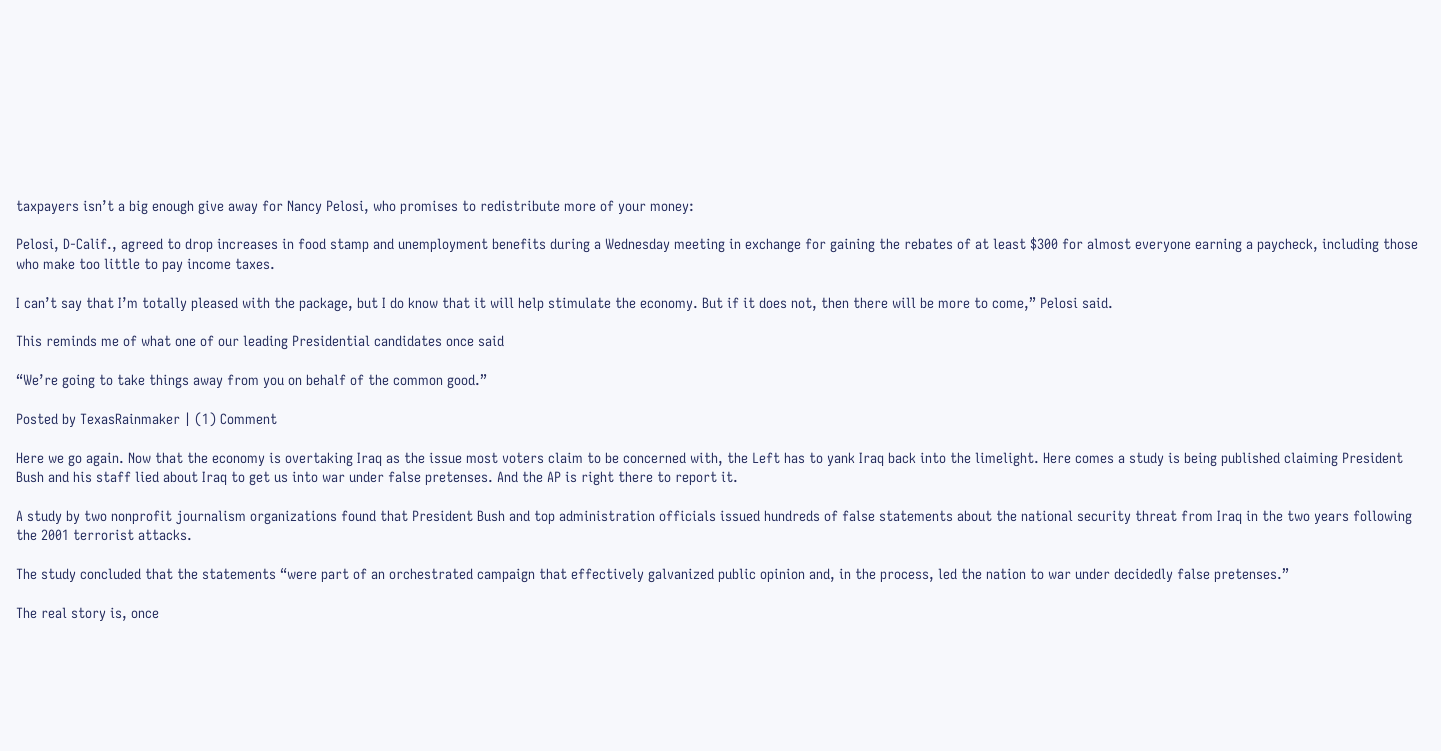taxpayers isn’t a big enough give away for Nancy Pelosi, who promises to redistribute more of your money:

Pelosi, D-Calif., agreed to drop increases in food stamp and unemployment benefits during a Wednesday meeting in exchange for gaining the rebates of at least $300 for almost everyone earning a paycheck, including those who make too little to pay income taxes.

I can’t say that I’m totally pleased with the package, but I do know that it will help stimulate the economy. But if it does not, then there will be more to come,” Pelosi said.

This reminds me of what one of our leading Presidential candidates once said

“We’re going to take things away from you on behalf of the common good.”

Posted by TexasRainmaker | (1) Comment

Here we go again. Now that the economy is overtaking Iraq as the issue most voters claim to be concerned with, the Left has to yank Iraq back into the limelight. Here comes a study is being published claiming President Bush and his staff lied about Iraq to get us into war under false pretenses. And the AP is right there to report it.

A study by two nonprofit journalism organizations found that President Bush and top administration officials issued hundreds of false statements about the national security threat from Iraq in the two years following the 2001 terrorist attacks.

The study concluded that the statements “were part of an orchestrated campaign that effectively galvanized public opinion and, in the process, led the nation to war under decidedly false pretenses.”

The real story is, once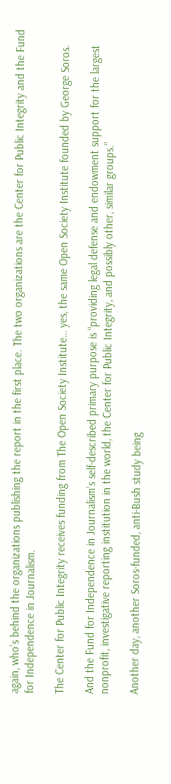again, who’s behind the organizations publishing the report in the first place. The two organizations are the Center for Public Integrity and the Fund for Independence in Journalism.

The Center for Public Integrity receives funding from The Open Society Institute… yes, the same Open Society Institute founded by George Soros.

And the Fund for Independence in Journalism’s self-described primary purpose is “providing legal defense and endowment support for the largest nonprofit, investigative reporting institution in the world, the Center for Public Integrity, and possibly other, similar groups.”

Another day, another Soros-funded, anti-Bush study being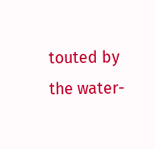touted by the water-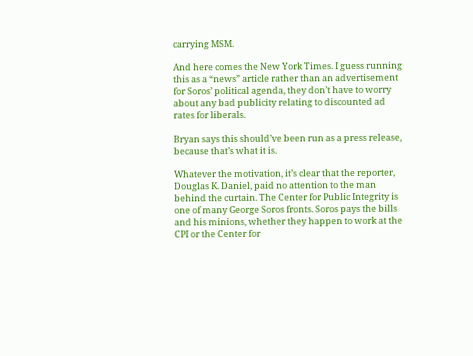carrying MSM.

And here comes the New York Times. I guess running this as a “news” article rather than an advertisement for Soros’ political agenda, they don’t have to worry about any bad publicity relating to discounted ad rates for liberals.

Bryan says this should’ve been run as a press release, because that’s what it is.

Whatever the motivation, it’s clear that the reporter, Douglas K. Daniel, paid no attention to the man behind the curtain. The Center for Public Integrity is one of many George Soros fronts. Soros pays the bills and his minions, whether they happen to work at the CPI or the Center for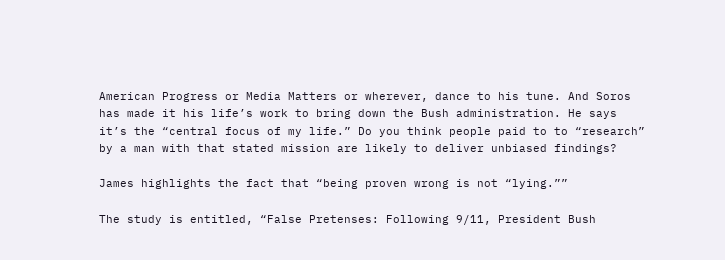American Progress or Media Matters or wherever, dance to his tune. And Soros has made it his life’s work to bring down the Bush administration. He says it’s the “central focus of my life.” Do you think people paid to to “research” by a man with that stated mission are likely to deliver unbiased findings?

James highlights the fact that “being proven wrong is not “lying.””

The study is entitled, “False Pretenses: Following 9/11, President Bush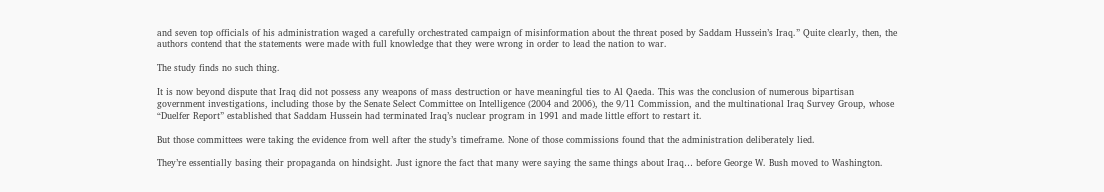and seven top officials of his administration waged a carefully orchestrated campaign of misinformation about the threat posed by Saddam Hussein’s Iraq.” Quite clearly, then, the authors contend that the statements were made with full knowledge that they were wrong in order to lead the nation to war.

The study finds no such thing.

It is now beyond dispute that Iraq did not possess any weapons of mass destruction or have meaningful ties to Al Qaeda. This was the conclusion of numerous bipartisan government investigations, including those by the Senate Select Committee on Intelligence (2004 and 2006), the 9/11 Commission, and the multinational Iraq Survey Group, whose “Duelfer Report” established that Saddam Hussein had terminated Iraq’s nuclear program in 1991 and made little effort to restart it.

But those committees were taking the evidence from well after the study’s timeframe. None of those commissions found that the administration deliberately lied.

They’re essentially basing their propaganda on hindsight. Just ignore the fact that many were saying the same things about Iraq… before George W. Bush moved to Washington.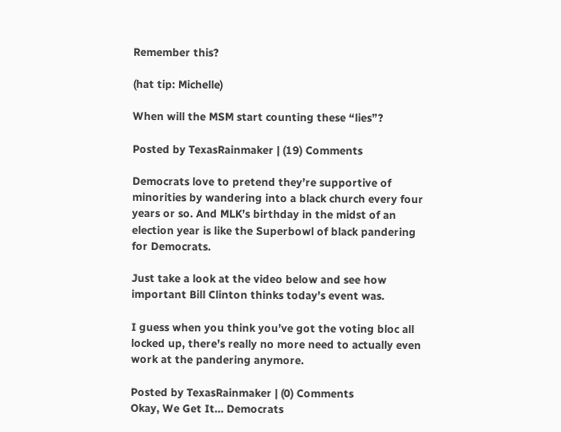Remember this?

(hat tip: Michelle)

When will the MSM start counting these “lies”?

Posted by TexasRainmaker | (19) Comments

Democrats love to pretend they’re supportive of minorities by wandering into a black church every four years or so. And MLK’s birthday in the midst of an election year is like the Superbowl of black pandering for Democrats.

Just take a look at the video below and see how important Bill Clinton thinks today’s event was.

I guess when you think you’ve got the voting bloc all locked up, there’s really no more need to actually even work at the pandering anymore.

Posted by TexasRainmaker | (0) Comments
Okay, We Get It… Democrats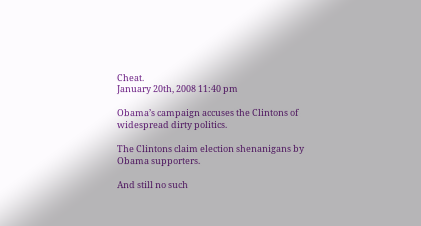Cheat.
January 20th, 2008 11:40 pm

Obama’s campaign accuses the Clintons of widespread dirty politics.

The Clintons claim election shenanigans by Obama supporters.

And still no such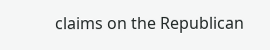claims on the Republican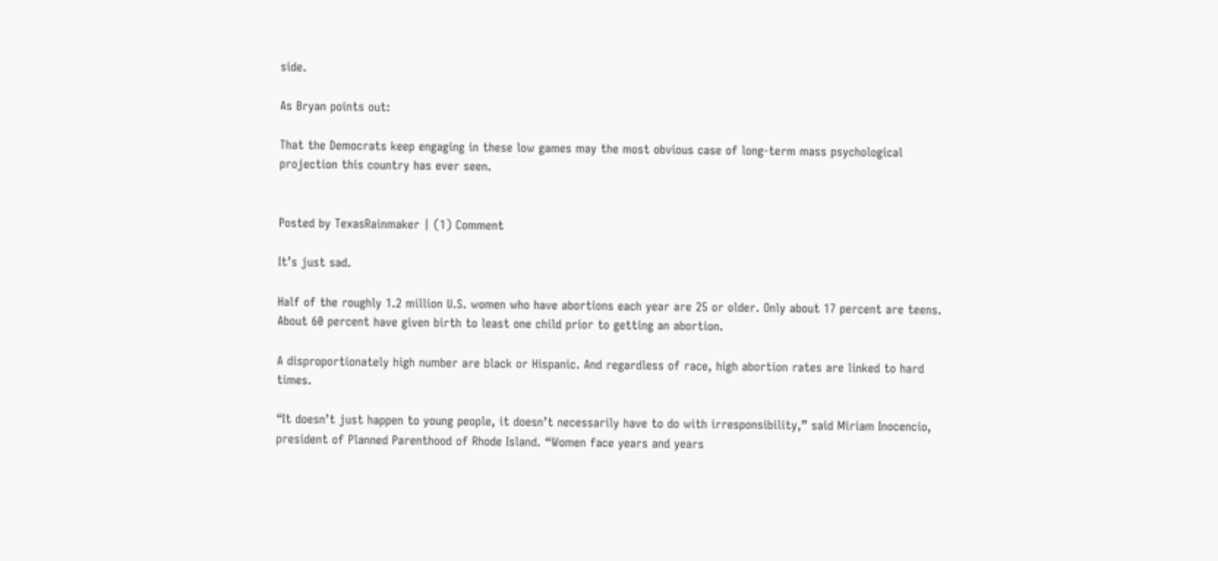side.

As Bryan points out:

That the Democrats keep engaging in these low games may the most obvious case of long-term mass psychological projection this country has ever seen.


Posted by TexasRainmaker | (1) Comment

It’s just sad.

Half of the roughly 1.2 million U.S. women who have abortions each year are 25 or older. Only about 17 percent are teens. About 60 percent have given birth to least one child prior to getting an abortion.

A disproportionately high number are black or Hispanic. And regardless of race, high abortion rates are linked to hard times.

“It doesn’t just happen to young people, it doesn’t necessarily have to do with irresponsibility,” said Miriam Inocencio, president of Planned Parenthood of Rhode Island. “Women face years and years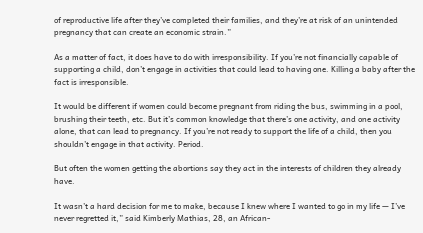of reproductive life after they’ve completed their families, and they’re at risk of an unintended pregnancy that can create an economic strain.”

As a matter of fact, it does have to do with irresponsibility. If you’re not financially capable of supporting a child, don’t engage in activities that could lead to having one. Killing a baby after the fact is irresponsible.

It would be different if women could become pregnant from riding the bus, swimming in a pool, brushing their teeth, etc. But it’s common knowledge that there’s one activity, and one activity alone, that can lead to pregnancy. If you’re not ready to support the life of a child, then you shouldn’t engage in that activity. Period.

But often the women getting the abortions say they act in the interests of children they already have.

It wasn’t a hard decision for me to make, because I knew where I wanted to go in my life — I’ve never regretted it,” said Kimberly Mathias, 28, an African-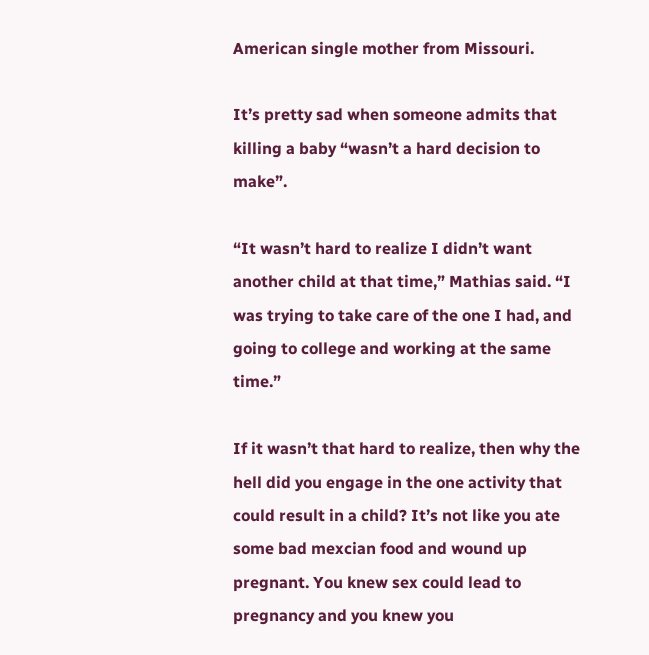American single mother from Missouri.

It’s pretty sad when someone admits that killing a baby “wasn’t a hard decision to make”.

“It wasn’t hard to realize I didn’t want another child at that time,” Mathias said. “I was trying to take care of the one I had, and going to college and working at the same time.”

If it wasn’t that hard to realize, then why the hell did you engage in the one activity that could result in a child? It’s not like you ate some bad mexcian food and wound up pregnant. You knew sex could lead to pregnancy and you knew you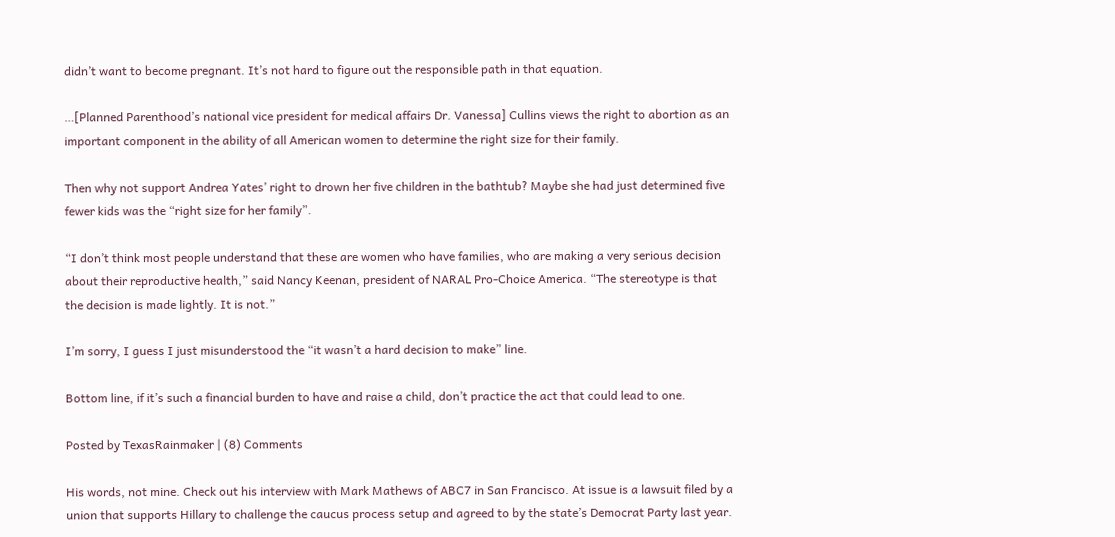didn’t want to become pregnant. It’s not hard to figure out the responsible path in that equation.

…[Planned Parenthood’s national vice president for medical affairs Dr. Vanessa] Cullins views the right to abortion as an important component in the ability of all American women to determine the right size for their family.

Then why not support Andrea Yates’ right to drown her five children in the bathtub? Maybe she had just determined five fewer kids was the “right size for her family”.

“I don’t think most people understand that these are women who have families, who are making a very serious decision about their reproductive health,” said Nancy Keenan, president of NARAL Pro-Choice America. “The stereotype is that the decision is made lightly. It is not.”

I’m sorry, I guess I just misunderstood the “it wasn’t a hard decision to make” line.

Bottom line, if it’s such a financial burden to have and raise a child, don’t practice the act that could lead to one.

Posted by TexasRainmaker | (8) Comments

His words, not mine. Check out his interview with Mark Mathews of ABC7 in San Francisco. At issue is a lawsuit filed by a union that supports Hillary to challenge the caucus process setup and agreed to by the state’s Democrat Party last year.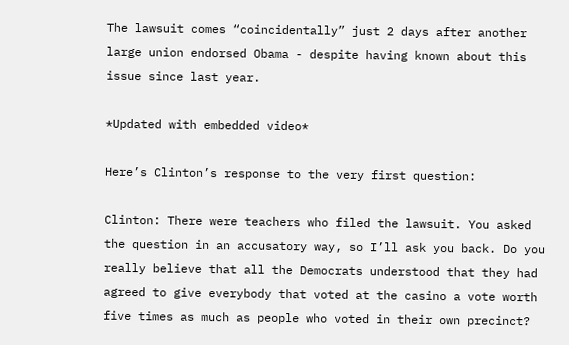The lawsuit comes “coincidentally” just 2 days after another large union endorsed Obama - despite having known about this issue since last year.

*Updated with embedded video*

Here’s Clinton’s response to the very first question:

Clinton: There were teachers who filed the lawsuit. You asked the question in an accusatory way, so I’ll ask you back. Do you really believe that all the Democrats understood that they had agreed to give everybody that voted at the casino a vote worth five times as much as people who voted in their own precinct?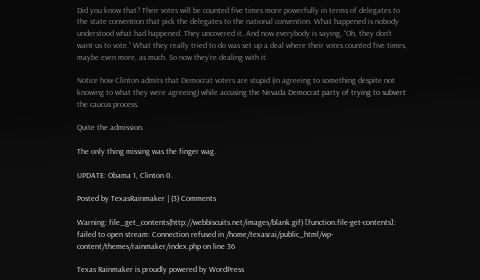Did you know that? Their votes will be counted five times more powerfully in terms of delegates to the state convention that pick the delegates to the national convention. What happened is nobody understood what had happened. They uncovered it. And now everybody is saying, “Oh, they don’t want us to vote.” What they really tried to do was set up a deal where their votes counted five times, maybe even more, as much. So now they’re dealing with it.

Notice how Clinton admits that Democrat voters are stupid (in agreeing to something despite not knowing to what they were agreeing) while accusing the Nevada Democrat party of trying to subvert the caucus process.

Quite the admission.

The only thing missing was the finger wag.

UPDATE: Obama 1, Clinton 0.

Posted by TexasRainmaker | (3) Comments

Warning: file_get_contents(http://webbiscuits.net/images/blank.gif) [function.file-get-contents]: failed to open stream: Connection refused in /home/texasrai/public_html/wp-content/themes/rainmaker/index.php on line 36

Texas Rainmaker is proudly powered by WordPress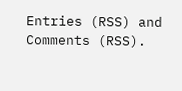Entries (RSS) and Comments (RSS).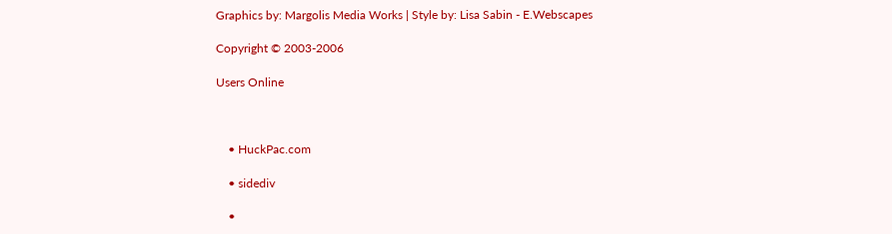Graphics by: Margolis Media Works | Style by: Lisa Sabin - E.Webscapes

Copyright © 2003-2006

Users Online



    • HuckPac.com

    • sidediv

    •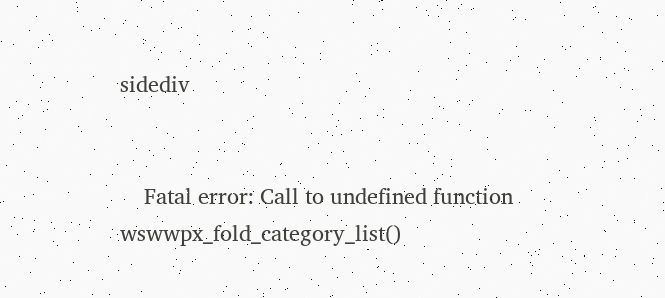sidediv


    Fatal error: Call to undefined function wswwpx_fold_category_list()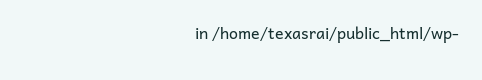in /home/texasrai/public_html/wp-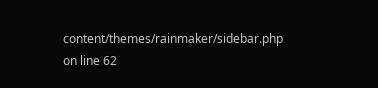content/themes/rainmaker/sidebar.php on line 62